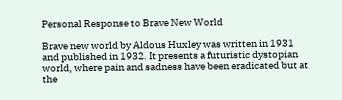Personal Response to Brave New World

Brave new world by Aldous Huxley was written in 1931 and published in 1932. It presents a futuristic dystopian world, where pain and sadness have been eradicated but at the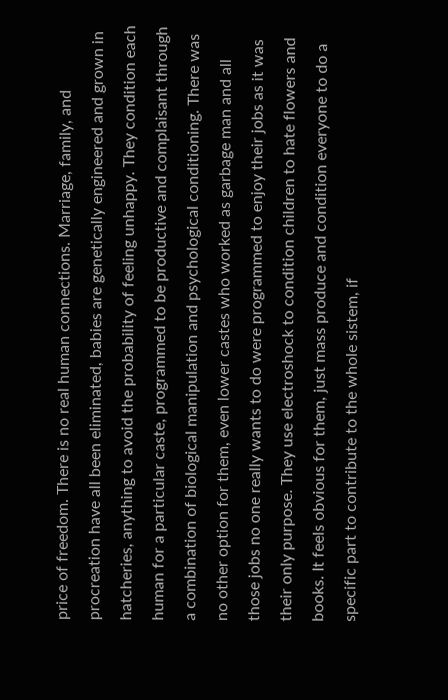price of freedom. There is no real human connections. Marriage, family, and procreation have all been eliminated, babies are genetically engineered and grown in hatcheries, anything to avoid the probability of feeling unhappy. They condition each human for a particular caste, programmed to be productive and complaisant through a combination of biological manipulation and psychological conditioning. There was no other option for them, even lower castes who worked as garbage man and all those jobs no one really wants to do were programmed to enjoy their jobs as it was their only purpose. They use electroshock to condition children to hate flowers and books. It feels obvious for them, just mass produce and condition everyone to do a specific part to contribute to the whole sistem, if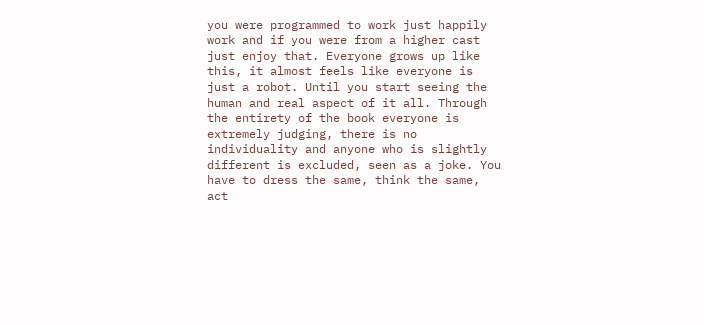you were programmed to work just happily work and if you were from a higher cast just enjoy that. Everyone grows up like this, it almost feels like everyone is just a robot. Until you start seeing the human and real aspect of it all. Through the entirety of the book everyone is extremely judging, there is no individuality and anyone who is slightly different is excluded, seen as a joke. You have to dress the same, think the same, act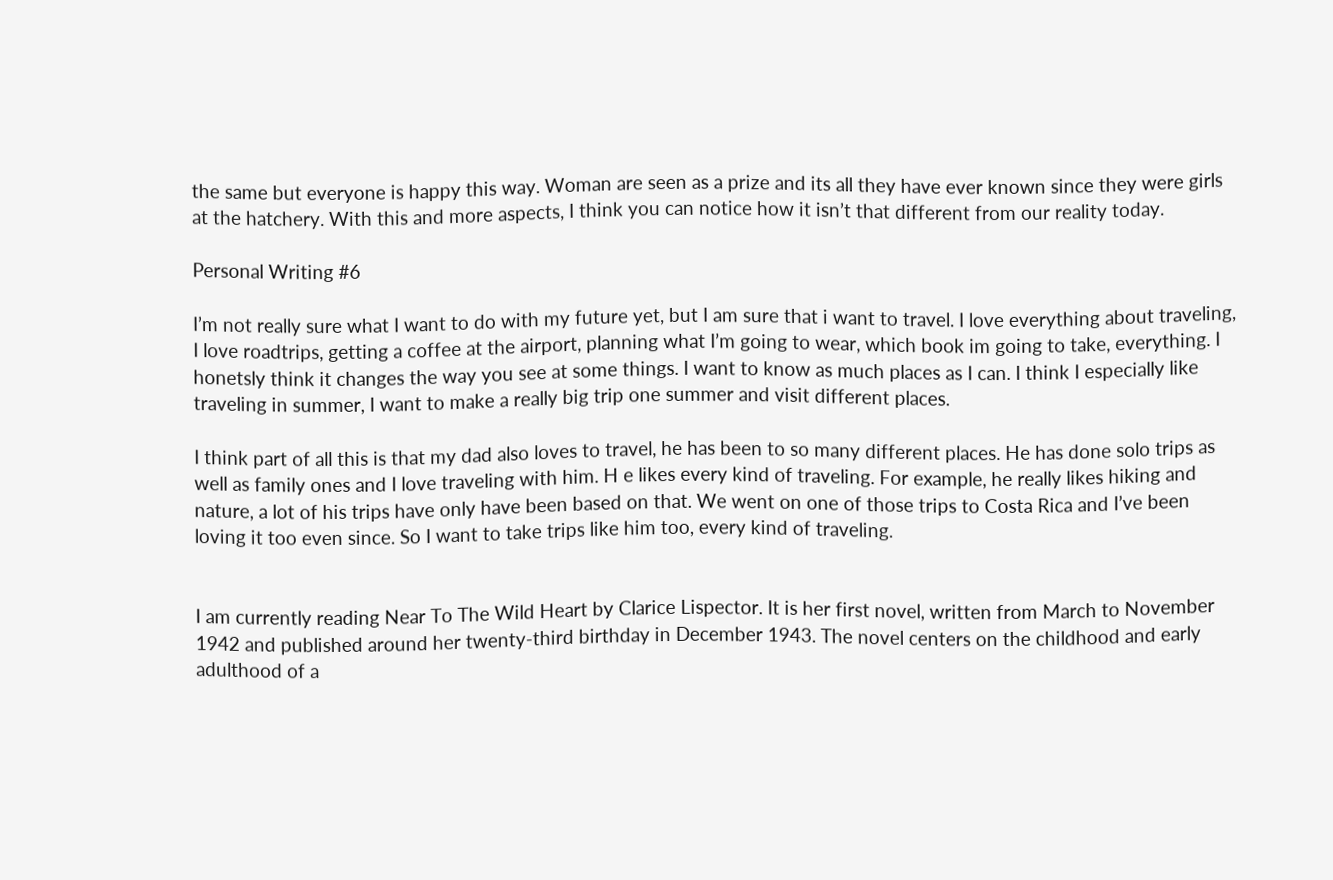the same but everyone is happy this way. Woman are seen as a prize and its all they have ever known since they were girls at the hatchery. With this and more aspects, I think you can notice how it isn’t that different from our reality today.

Personal Writing #6

I’m not really sure what I want to do with my future yet, but I am sure that i want to travel. I love everything about traveling, I love roadtrips, getting a coffee at the airport, planning what I’m going to wear, which book im going to take, everything. I honetsly think it changes the way you see at some things. I want to know as much places as I can. I think I especially like traveling in summer, I want to make a really big trip one summer and visit different places.

I think part of all this is that my dad also loves to travel, he has been to so many different places. He has done solo trips as well as family ones and I love traveling with him. H e likes every kind of traveling. For example, he really likes hiking and nature, a lot of his trips have only have been based on that. We went on one of those trips to Costa Rica and I’ve been loving it too even since. So I want to take trips like him too, every kind of traveling.


I am currently reading Near To The Wild Heart by Clarice Lispector. It is her first novel, written from March to November 1942 and published around her twenty-third birthday in December 1943. The novel centers on the childhood and early adulthood of a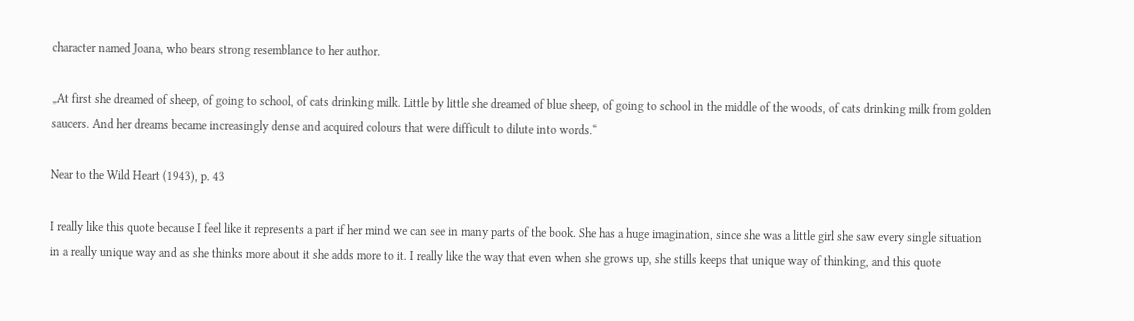character named Joana, who bears strong resemblance to her author.

„At first she dreamed of sheep, of going to school, of cats drinking milk. Little by little she dreamed of blue sheep, of going to school in the middle of the woods, of cats drinking milk from golden saucers. And her dreams became increasingly dense and acquired colours that were difficult to dilute into words.“

Near to the Wild Heart (1943), p. 43

I really like this quote because I feel like it represents a part if her mind we can see in many parts of the book. She has a huge imagination, since she was a little girl she saw every single situation in a really unique way and as she thinks more about it she adds more to it. I really like the way that even when she grows up, she stills keeps that unique way of thinking, and this quote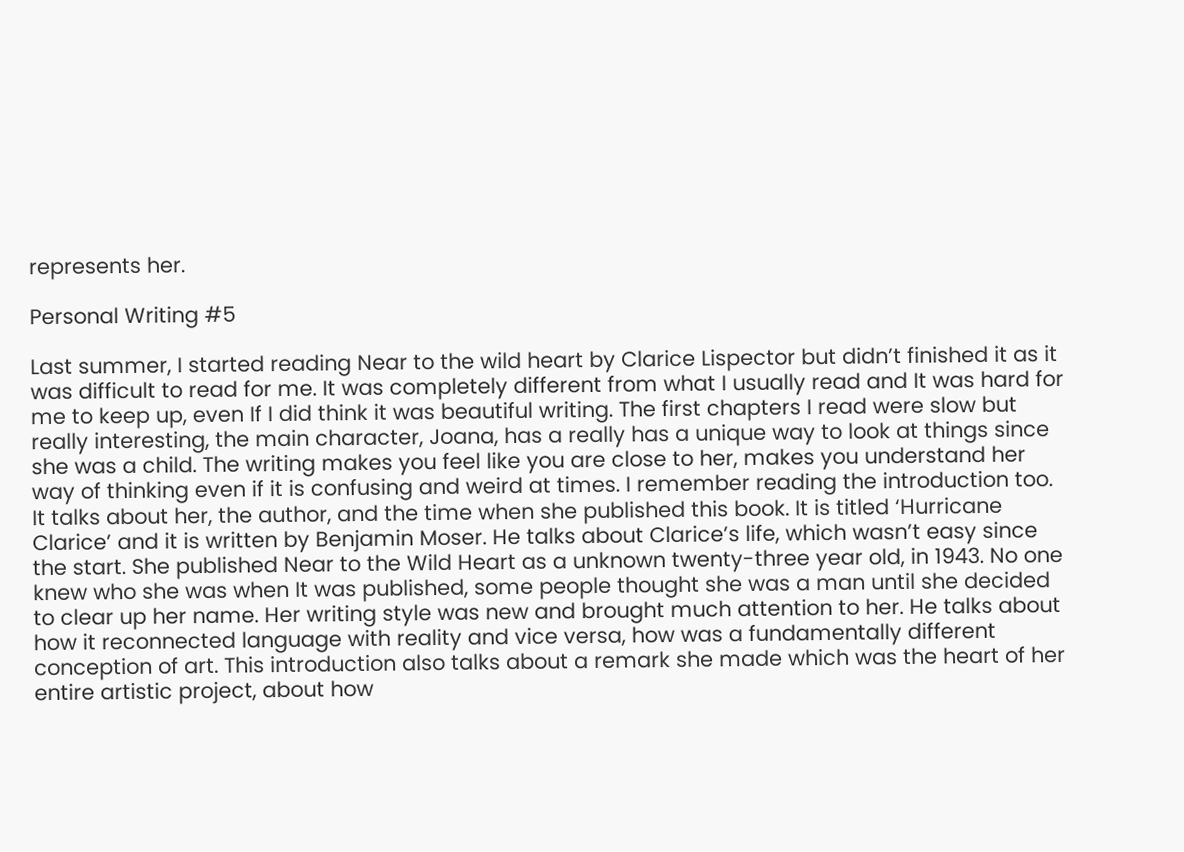represents her.

Personal Writing #5

Last summer, I started reading Near to the wild heart by Clarice Lispector but didn’t finished it as it was difficult to read for me. It was completely different from what I usually read and It was hard for me to keep up, even If I did think it was beautiful writing. The first chapters I read were slow but really interesting, the main character, Joana, has a really has a unique way to look at things since she was a child. The writing makes you feel like you are close to her, makes you understand her way of thinking even if it is confusing and weird at times. I remember reading the introduction too. It talks about her, the author, and the time when she published this book. It is titled ‘Hurricane Clarice’ and it is written by Benjamin Moser. He talks about Clarice’s life, which wasn’t easy since the start. She published Near to the Wild Heart as a unknown twenty-three year old, in 1943. No one knew who she was when It was published, some people thought she was a man until she decided to clear up her name. Her writing style was new and brought much attention to her. He talks about how it reconnected language with reality and vice versa, how was a fundamentally different conception of art. This introduction also talks about a remark she made which was the heart of her entire artistic project, about how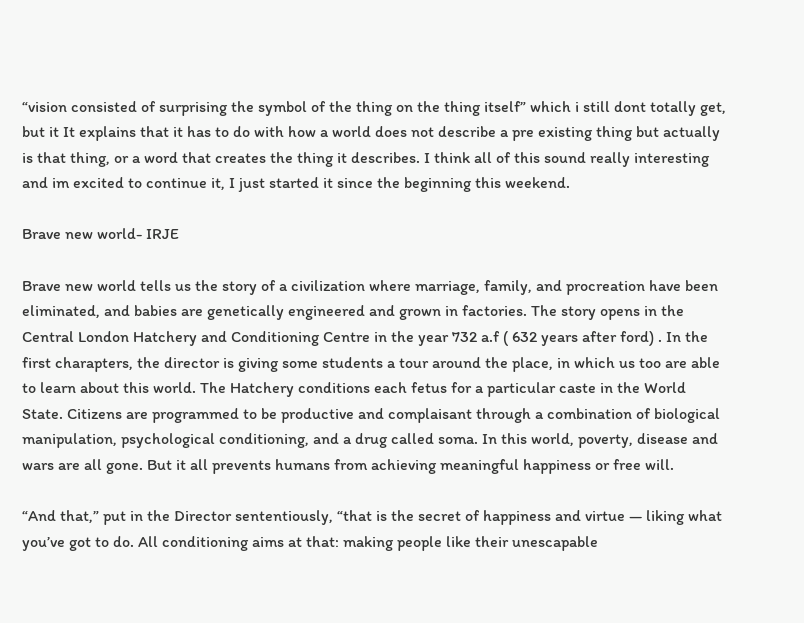“vision consisted of surprising the symbol of the thing on the thing itself” which i still dont totally get, but it It explains that it has to do with how a world does not describe a pre existing thing but actually is that thing, or a word that creates the thing it describes. I think all of this sound really interesting and im excited to continue it, I just started it since the beginning this weekend.

Brave new world- IRJE

Brave new world tells us the story of a civilization where marriage, family, and procreation have been eliminated, and babies are genetically engineered and grown in factories. The story opens in the Central London Hatchery and Conditioning Centre in the year 732 a.f ( 632 years after ford) . In the first charapters, the director is giving some students a tour around the place, in which us too are able to learn about this world. The Hatchery conditions each fetus for a particular caste in the World State. Citizens are programmed to be productive and complaisant through a combination of biological manipulation, psychological conditioning, and a drug called soma. In this world, poverty, disease and wars are all gone. But it all prevents humans from achieving meaningful happiness or free will.

“And that,” put in the Director sententiously, “that is the secret of happiness and virtue — liking what you’ve got to do. All conditioning aims at that: making people like their unescapable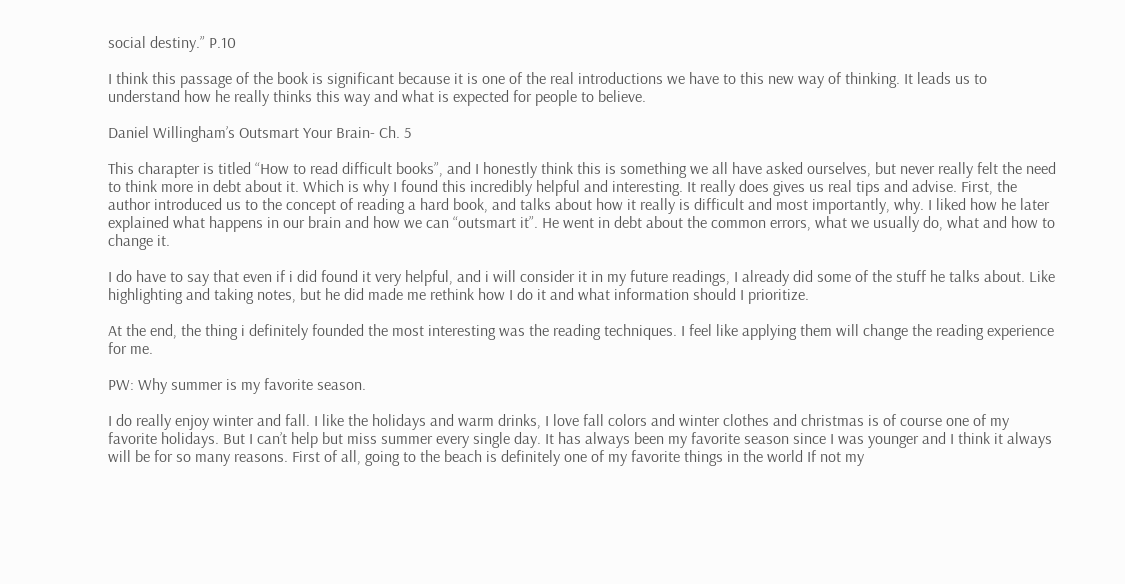social destiny.” P.10

I think this passage of the book is significant because it is one of the real introductions we have to this new way of thinking. It leads us to understand how he really thinks this way and what is expected for people to believe.

Daniel Willingham’s Outsmart Your Brain- Ch. 5

This charapter is titled “How to read difficult books”, and I honestly think this is something we all have asked ourselves, but never really felt the need to think more in debt about it. Which is why I found this incredibly helpful and interesting. It really does gives us real tips and advise. First, the author introduced us to the concept of reading a hard book, and talks about how it really is difficult and most importantly, why. I liked how he later explained what happens in our brain and how we can “outsmart it”. He went in debt about the common errors, what we usually do, what and how to change it.

I do have to say that even if i did found it very helpful, and i will consider it in my future readings, I already did some of the stuff he talks about. Like highlighting and taking notes, but he did made me rethink how I do it and what information should I prioritize.

At the end, the thing i definitely founded the most interesting was the reading techniques. I feel like applying them will change the reading experience for me.

PW: Why summer is my favorite season.

I do really enjoy winter and fall. I like the holidays and warm drinks, I love fall colors and winter clothes and christmas is of course one of my favorite holidays. But I can’t help but miss summer every single day. It has always been my favorite season since I was younger and I think it always will be for so many reasons. First of all, going to the beach is definitely one of my favorite things in the world If not my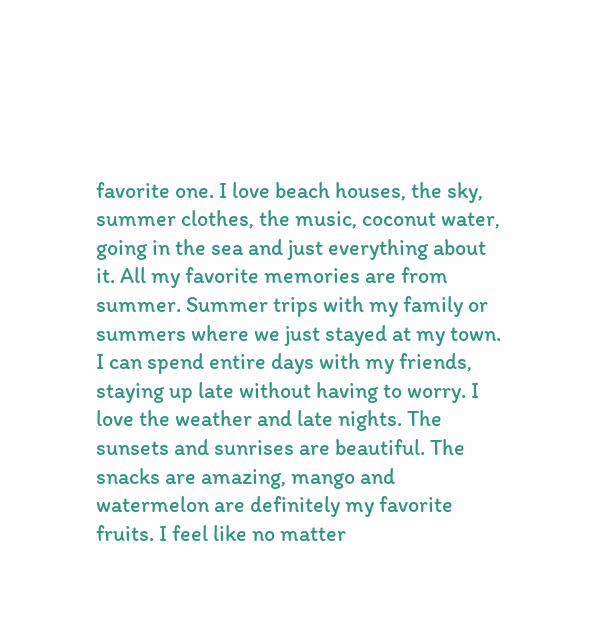favorite one. I love beach houses, the sky, summer clothes, the music, coconut water, going in the sea and just everything about it. All my favorite memories are from summer. Summer trips with my family or summers where we just stayed at my town. I can spend entire days with my friends, staying up late without having to worry. I love the weather and late nights. The sunsets and sunrises are beautiful. The snacks are amazing, mango and watermelon are definitely my favorite fruits. I feel like no matter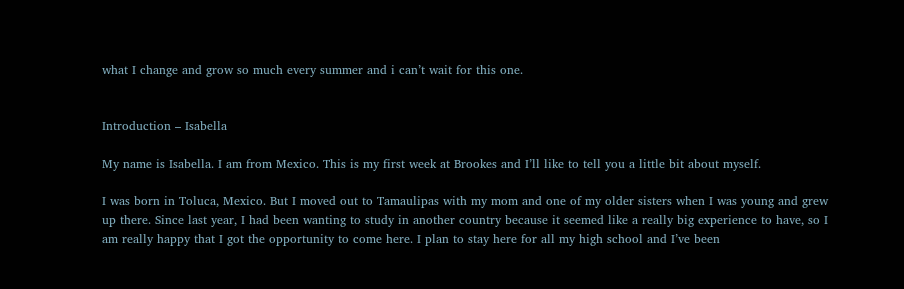what I change and grow so much every summer and i can’t wait for this one.


Introduction – Isabella

My name is Isabella. I am from Mexico. This is my first week at Brookes and I’ll like to tell you a little bit about myself.

I was born in Toluca, Mexico. But I moved out to Tamaulipas with my mom and one of my older sisters when I was young and grew up there. Since last year, I had been wanting to study in another country because it seemed like a really big experience to have, so I am really happy that I got the opportunity to come here. I plan to stay here for all my high school and I’ve been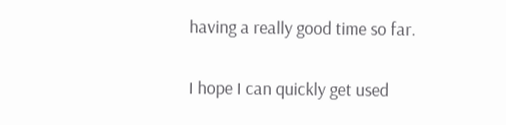having a really good time so far.

I hope I can quickly get used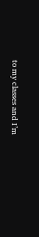to my classes and I’m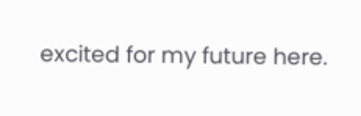excited for my future here.